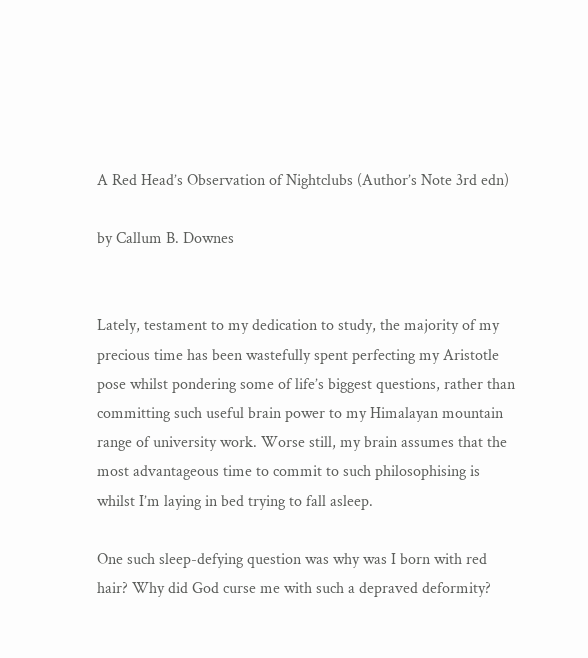A Red Head’s Observation of Nightclubs (Author’s Note 3rd edn)

by Callum B. Downes


Lately, testament to my dedication to study, the majority of my precious time has been wastefully spent perfecting my Aristotle pose whilst pondering some of life’s biggest questions, rather than committing such useful brain power to my Himalayan mountain range of university work. Worse still, my brain assumes that the most advantageous time to commit to such philosophising is whilst I’m laying in bed trying to fall asleep.

One such sleep-defying question was why was I born with red hair? Why did God curse me with such a depraved deformity?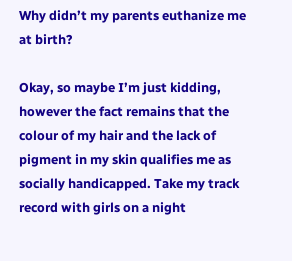Why didn’t my parents euthanize me at birth?

Okay, so maybe I’m just kidding, however the fact remains that the colour of my hair and the lack of pigment in my skin qualifies me as socially handicapped. Take my track record with girls on a night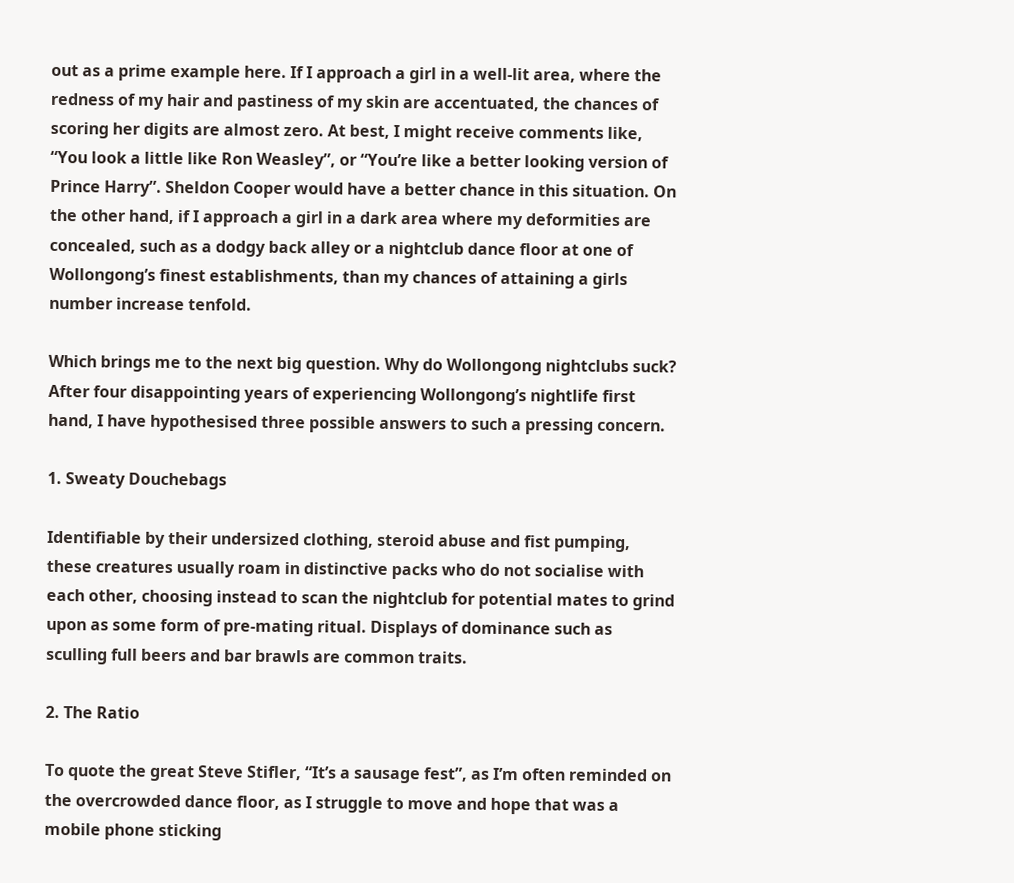out as a prime example here. If I approach a girl in a well-lit area, where the redness of my hair and pastiness of my skin are accentuated, the chances of scoring her digits are almost zero. At best, I might receive comments like, “You look a little like Ron Weasley”, or “You’re like a better looking version of Prince Harry”. Sheldon Cooper would have a better chance in this situation. On the other hand, if I approach a girl in a dark area where my deformities are concealed, such as a dodgy back alley or a nightclub dance floor at one of Wollongong’s finest establishments, than my chances of attaining a girls number increase tenfold.

Which brings me to the next big question. Why do Wollongong nightclubs suck? After four disappointing years of experiencing Wollongong’s nightlife first hand, I have hypothesised three possible answers to such a pressing concern.

1. Sweaty Douchebags

Identifiable by their undersized clothing, steroid abuse and fist pumping, these creatures usually roam in distinctive packs who do not socialise with each other, choosing instead to scan the nightclub for potential mates to grind upon as some form of pre-mating ritual. Displays of dominance such as sculling full beers and bar brawls are common traits.

2. The Ratio

To quote the great Steve Stifler, “It’s a sausage fest”, as I’m often reminded on the overcrowded dance floor, as I struggle to move and hope that was a mobile phone sticking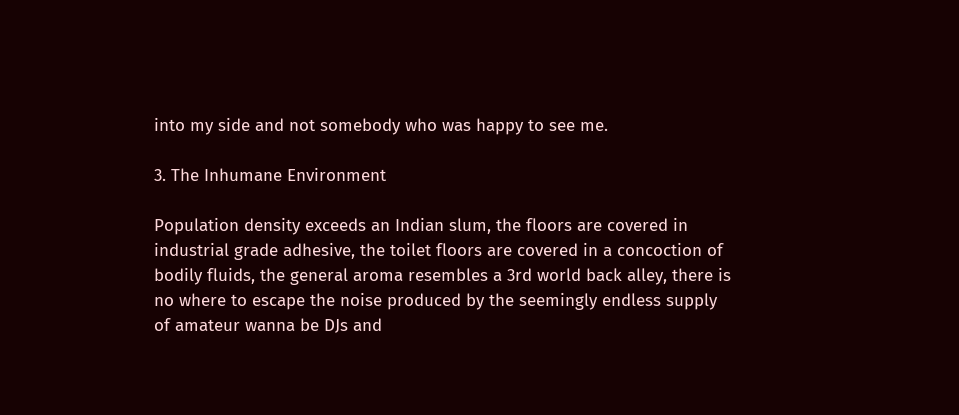into my side and not somebody who was happy to see me.

3. The Inhumane Environment

Population density exceeds an Indian slum, the floors are covered in industrial grade adhesive, the toilet floors are covered in a concoction of bodily fluids, the general aroma resembles a 3rd world back alley, there is no where to escape the noise produced by the seemingly endless supply of amateur wanna be DJs and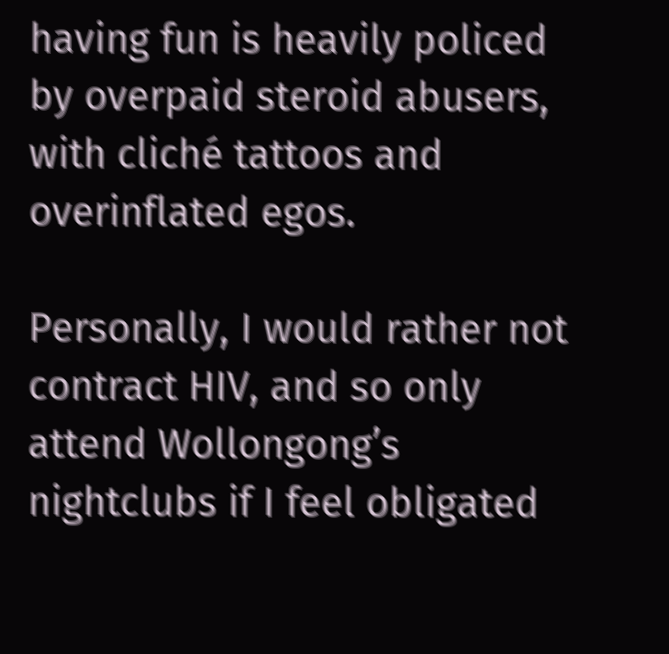having fun is heavily policed by overpaid steroid abusers, with cliché tattoos and overinflated egos.

Personally, I would rather not contract HIV, and so only attend Wollongong’s nightclubs if I feel obligated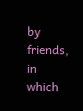by friends, in which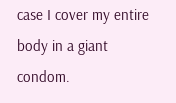case I cover my entire body in a giant condom.